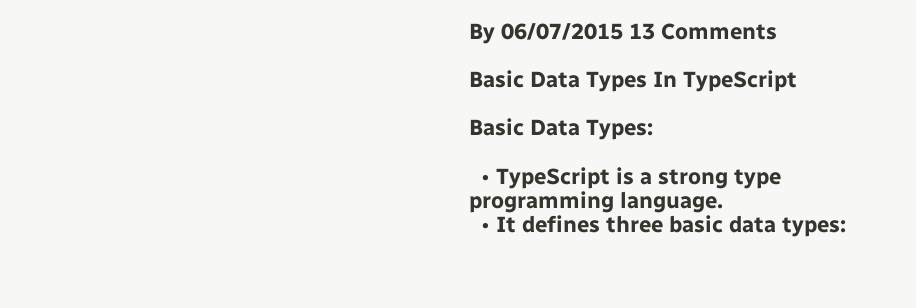By 06/07/2015 13 Comments

Basic Data Types In TypeScript

Basic Data Types:

  • TypeScript is a strong type programming language.
  • It defines three basic data types: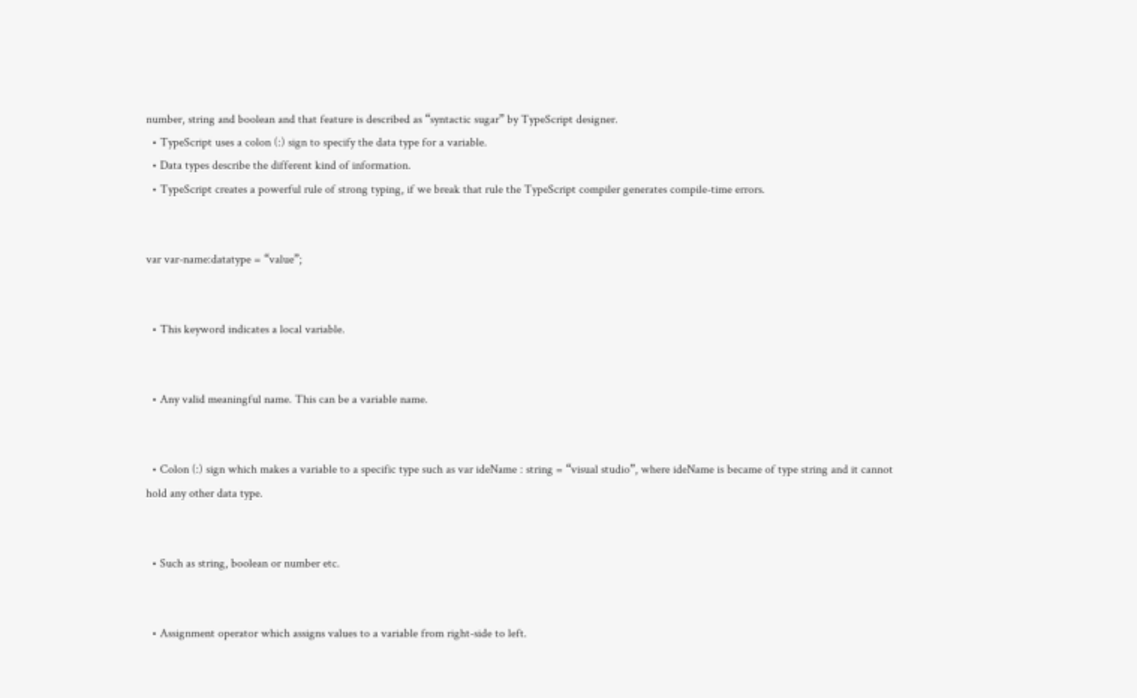number, string and boolean and that feature is described as “syntactic sugar” by TypeScript designer.
  • TypeScript uses a colon (:) sign to specify the data type for a variable.
  • Data types describe the different kind of information.
  • TypeScript creates a powerful rule of strong typing, if we break that rule the TypeScript compiler generates compile-time errors.


var var-name:datatype = “value”;


  • This keyword indicates a local variable.


  • Any valid meaningful name. This can be a variable name.


  • Colon (:) sign which makes a variable to a specific type such as var ideName : string = “visual studio”, where ideName is became of type string and it cannot hold any other data type.


  • Such as string, boolean or number etc.


  • Assignment operator which assigns values to a variable from right-side to left.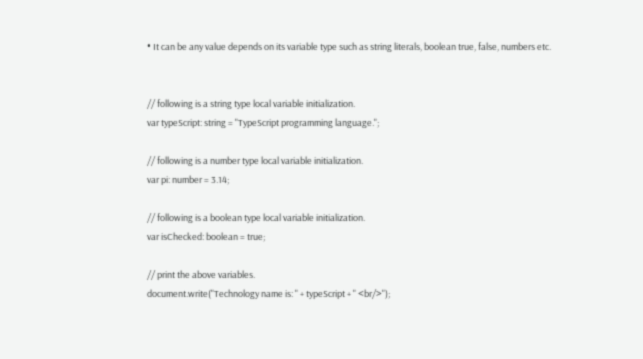• It can be any value depends on its variable type such as string literals, boolean true, false, numbers etc.


// following is a string type local variable initialization.
var typeScript: string = "TypeScript programming language.";

// following is a number type local variable initialization.
var pi: number = 3.14;

// following is a boolean type local variable initialization.
var isChecked: boolean = true;

// print the above variables.
document.write("Technology name is: " + typeScript + " <br/>");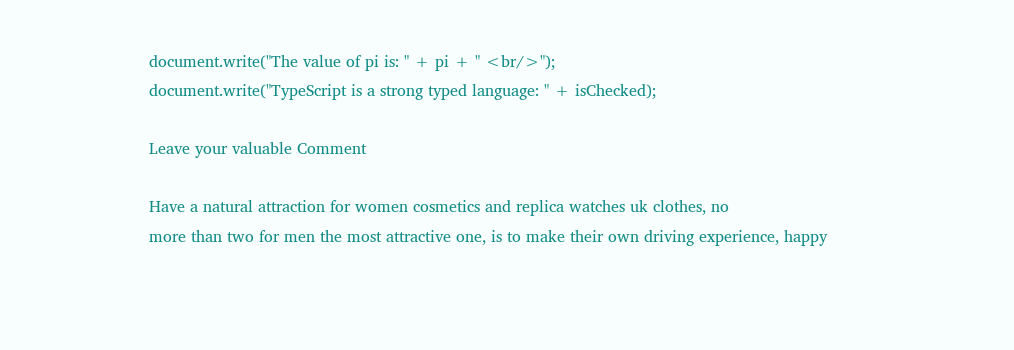document.write("The value of pi is: " + pi + " <br/>");
document.write("TypeScript is a strong typed language: " + isChecked);

Leave your valuable Comment

Have a natural attraction for women cosmetics and replica watches uk clothes, no
more than two for men the most attractive one, is to make their own driving experience, happy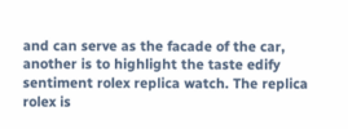and can serve as the facade of the car, another is to highlight the taste edify sentiment rolex replica watch. The replica rolex is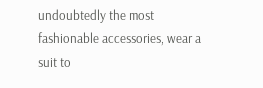undoubtedly the most fashionable accessories, wear a suit to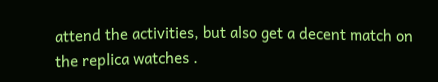attend the activities, but also get a decent match on the replica watches .